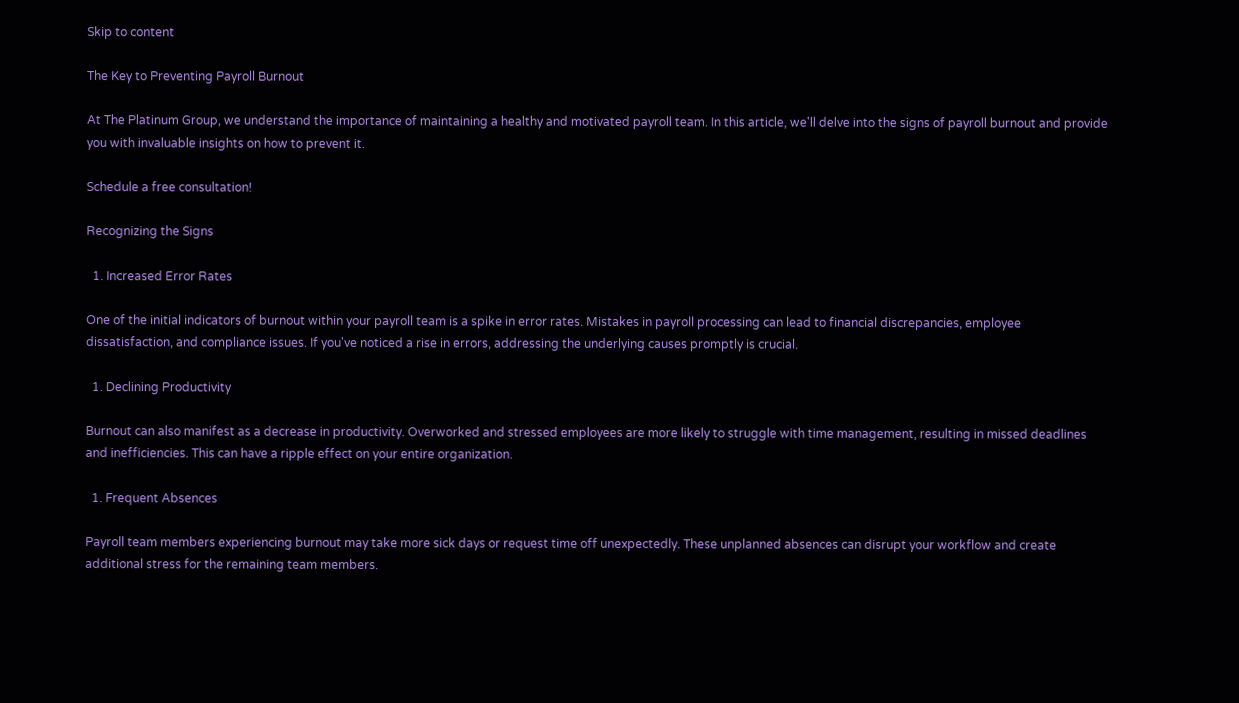Skip to content

The Key to Preventing Payroll Burnout

At The Platinum Group, we understand the importance of maintaining a healthy and motivated payroll team. In this article, we'll delve into the signs of payroll burnout and provide you with invaluable insights on how to prevent it.

Schedule a free consultation!

Recognizing the Signs

  1. Increased Error Rates

One of the initial indicators of burnout within your payroll team is a spike in error rates. Mistakes in payroll processing can lead to financial discrepancies, employee dissatisfaction, and compliance issues. If you've noticed a rise in errors, addressing the underlying causes promptly is crucial.

  1. Declining Productivity

Burnout can also manifest as a decrease in productivity. Overworked and stressed employees are more likely to struggle with time management, resulting in missed deadlines and inefficiencies. This can have a ripple effect on your entire organization.

  1. Frequent Absences

Payroll team members experiencing burnout may take more sick days or request time off unexpectedly. These unplanned absences can disrupt your workflow and create additional stress for the remaining team members.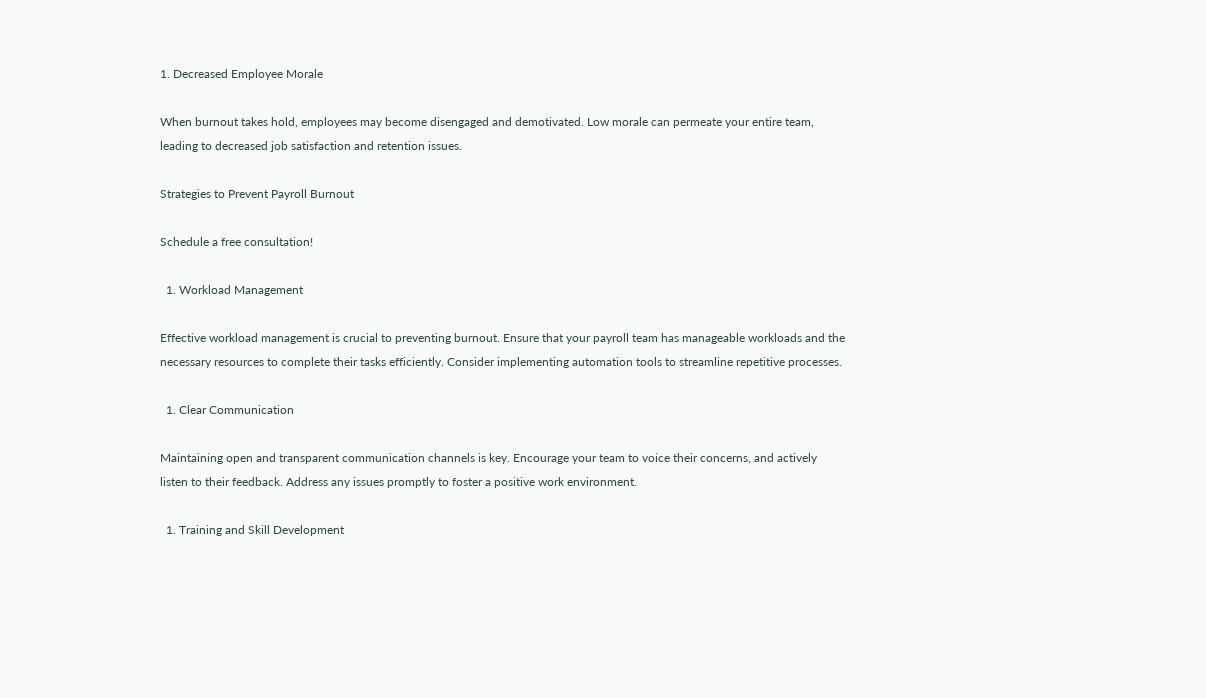1. Decreased Employee Morale

When burnout takes hold, employees may become disengaged and demotivated. Low morale can permeate your entire team, leading to decreased job satisfaction and retention issues.

Strategies to Prevent Payroll Burnout

Schedule a free consultation!

  1. Workload Management

Effective workload management is crucial to preventing burnout. Ensure that your payroll team has manageable workloads and the necessary resources to complete their tasks efficiently. Consider implementing automation tools to streamline repetitive processes.

  1. Clear Communication

Maintaining open and transparent communication channels is key. Encourage your team to voice their concerns, and actively listen to their feedback. Address any issues promptly to foster a positive work environment.

  1. Training and Skill Development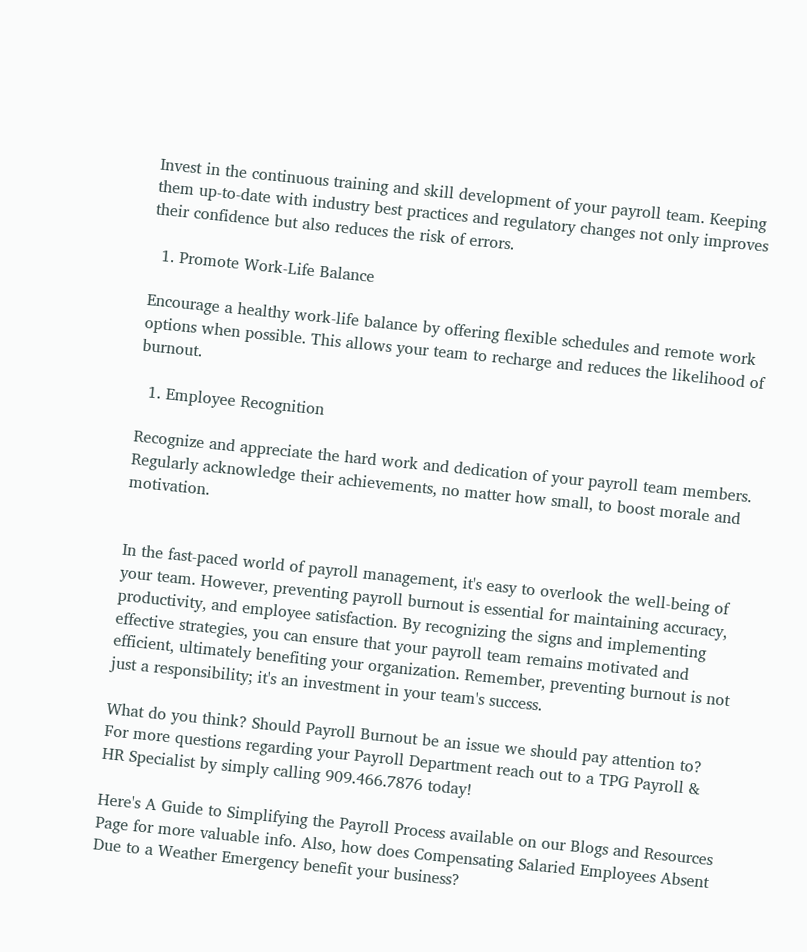Invest in the continuous training and skill development of your payroll team. Keeping them up-to-date with industry best practices and regulatory changes not only improves their confidence but also reduces the risk of errors.

  1. Promote Work-Life Balance

Encourage a healthy work-life balance by offering flexible schedules and remote work options when possible. This allows your team to recharge and reduces the likelihood of burnout.

  1. Employee Recognition

Recognize and appreciate the hard work and dedication of your payroll team members. Regularly acknowledge their achievements, no matter how small, to boost morale and motivation.


In the fast-paced world of payroll management, it's easy to overlook the well-being of your team. However, preventing payroll burnout is essential for maintaining accuracy, productivity, and employee satisfaction. By recognizing the signs and implementing effective strategies, you can ensure that your payroll team remains motivated and efficient, ultimately benefiting your organization. Remember, preventing burnout is not just a responsibility; it's an investment in your team's success.

What do you think? Should Payroll Burnout be an issue we should pay attention to? For more questions regarding your Payroll Department reach out to a TPG Payroll & HR Specialist by simply calling 909.466.7876 today!

Here's A Guide to Simplifying the Payroll Process available on our Blogs and Resources Page for more valuable info. Also, how does Compensating Salaried Employees Absent Due to a Weather Emergency benefit your business?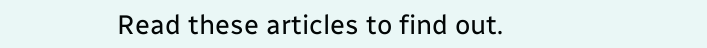Read these articles to find out.